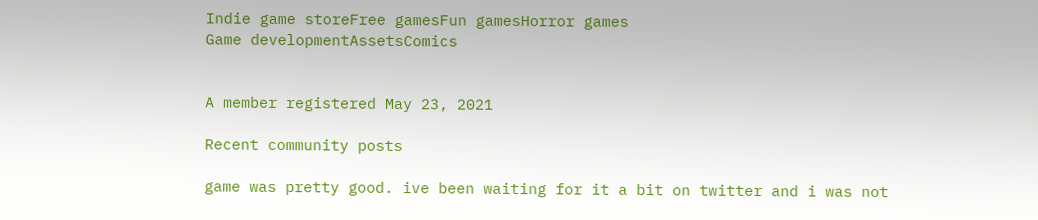Indie game storeFree gamesFun gamesHorror games
Game developmentAssetsComics


A member registered May 23, 2021

Recent community posts

game was pretty good. ive been waiting for it a bit on twitter and i was not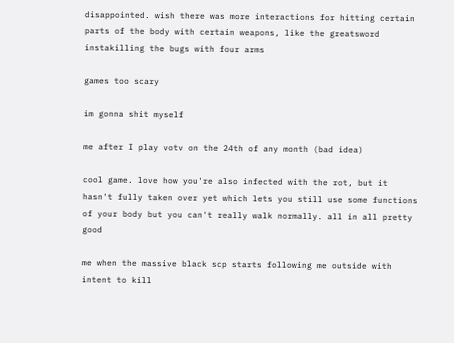disappointed. wish there was more interactions for hitting certain parts of the body with certain weapons, like the greatsword instakilling the bugs with four arms

games too scary

im gonna shit myself

me after I play votv on the 24th of any month (bad idea)

cool game. love how you're also infected with the rot, but it hasn't fully taken over yet which lets you still use some functions of your body but you can't really walk normally. all in all pretty good

me when the massive black scp starts following me outside with intent to kill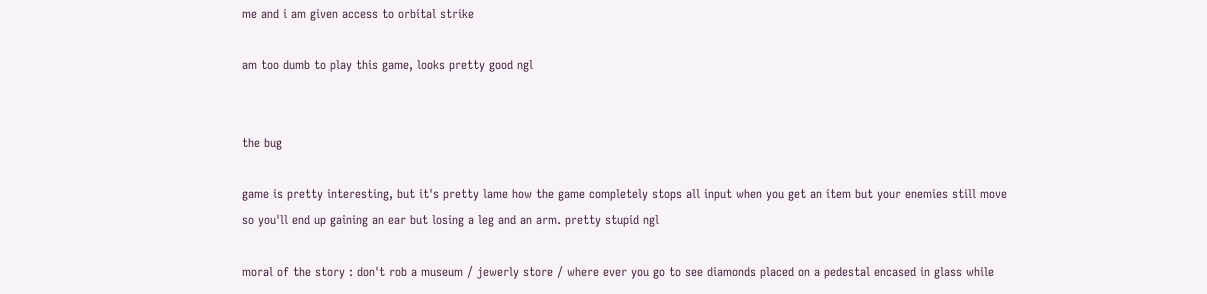me and i am given access to orbital strike

am too dumb to play this game, looks pretty good ngl


the bug

game is pretty interesting, but it's pretty lame how the game completely stops all input when you get an item but your enemies still move so you'll end up gaining an ear but losing a leg and an arm. pretty stupid ngl

moral of the story : don't rob a museum / jewerly store / where ever you go to see diamonds placed on a pedestal encased in glass while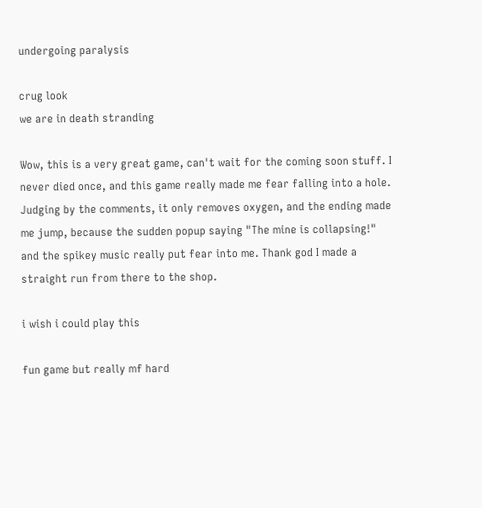undergoing paralysis

crug look
we are in death stranding

Wow, this is a very great game, can't wait for the coming soon stuff. I never died once, and this game really made me fear falling into a hole. Judging by the comments, it only removes oxygen, and the ending made me jump, because the sudden popup saying "The mine is collapsing!" and the spikey music really put fear into me. Thank god I made a straight run from there to the shop.

i wish i could play this

fun game but really mf hard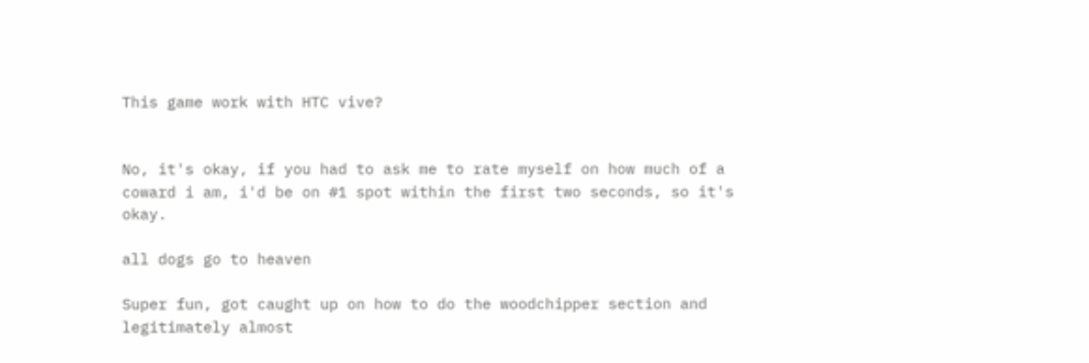This game work with HTC vive?


No, it's okay, if you had to ask me to rate myself on how much of a coward i am, i'd be on #1 spot within the first two seconds, so it's okay.

all dogs go to heaven

Super fun, got caught up on how to do the woodchipper section and legitimately almost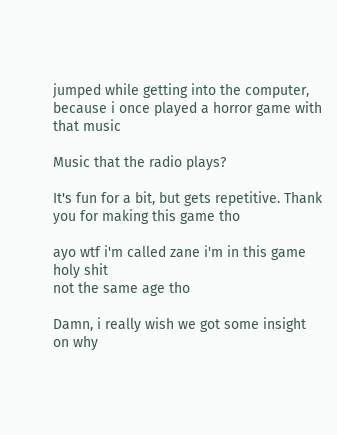jumped while getting into the computer, because i once played a horror game with that music

Music that the radio plays?

It's fun for a bit, but gets repetitive. Thank you for making this game tho

ayo wtf i'm called zane i'm in this game holy shit
not the same age tho

Damn, i really wish we got some insight on why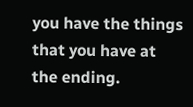you have the things that you have at the ending.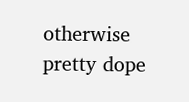otherwise pretty dope